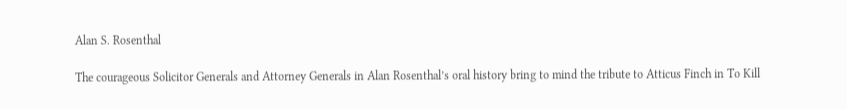Alan S. Rosenthal

The courageous Solicitor Generals and Attorney Generals in Alan Rosenthal’s oral history bring to mind the tribute to Atticus Finch in To Kill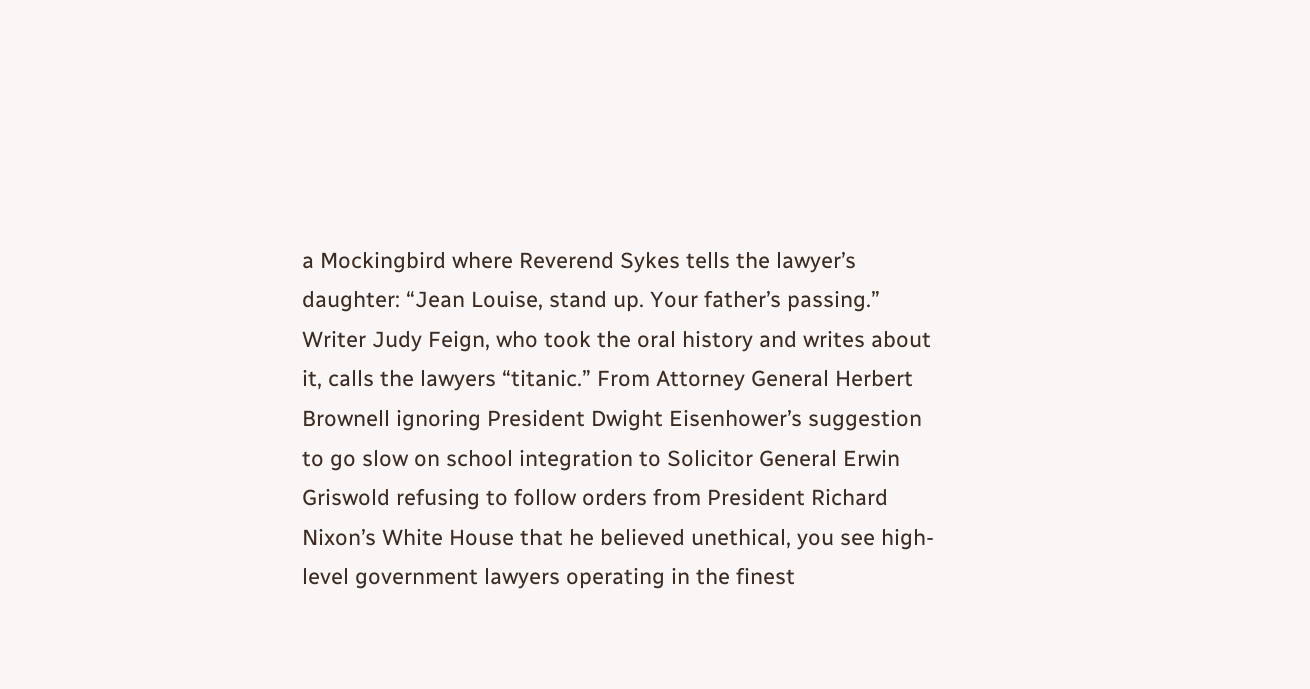a Mockingbird where Reverend Sykes tells the lawyer’s daughter: “Jean Louise, stand up. Your father’s passing.” Writer Judy Feign, who took the oral history and writes about it, calls the lawyers “titanic.” From Attorney General Herbert Brownell ignoring President Dwight Eisenhower’s suggestion to go slow on school integration to Solicitor General Erwin Griswold refusing to follow orders from President Richard Nixon’s White House that he believed unethical, you see high-level government lawyers operating in the finest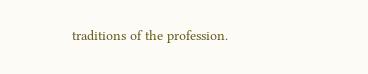traditions of the profession.